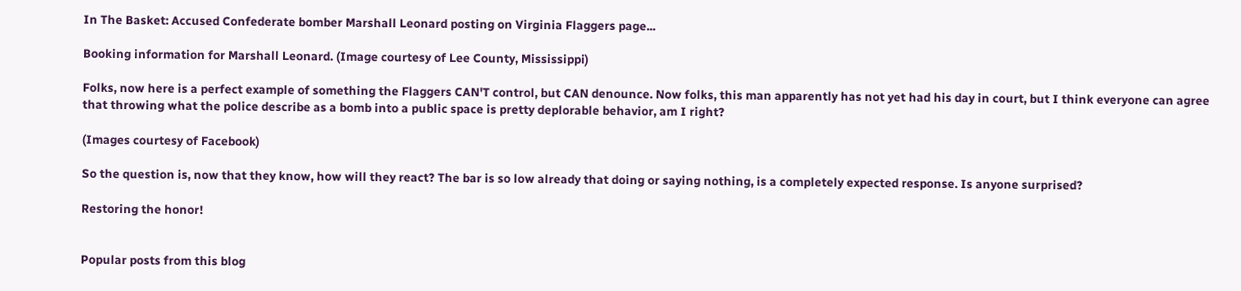In The Basket: Accused Confederate bomber Marshall Leonard posting on Virginia Flaggers page...

Booking information for Marshall Leonard. (Image courtesy of Lee County, Mississippi)

Folks, now here is a perfect example of something the Flaggers CAN'T control, but CAN denounce. Now folks, this man apparently has not yet had his day in court, but I think everyone can agree that throwing what the police describe as a bomb into a public space is pretty deplorable behavior, am I right?

(Images courtesy of Facebook)

So the question is, now that they know, how will they react? The bar is so low already that doing or saying nothing, is a completely expected response. Is anyone surprised?

Restoring the honor!


Popular posts from this blog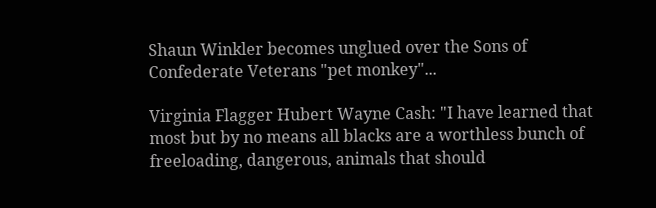Shaun Winkler becomes unglued over the Sons of Confederate Veterans "pet monkey"...

Virginia Flagger Hubert Wayne Cash: "I have learned that most but by no means all blacks are a worthless bunch of freeloading, dangerous, animals that should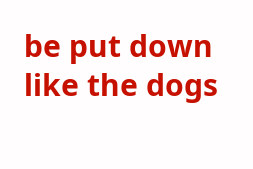be put down like the dogs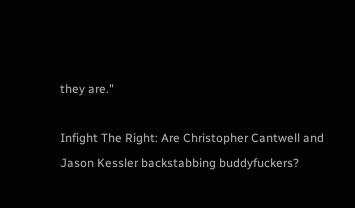they are."

Infight The Right: Are Christopher Cantwell and Jason Kessler backstabbing buddyfuckers?